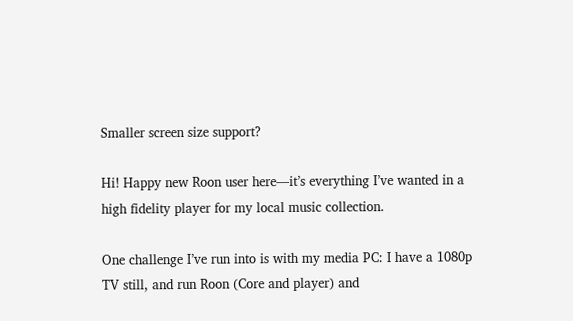Smaller screen size support?

Hi! Happy new Roon user here—it’s everything I’ve wanted in a high fidelity player for my local music collection.

One challenge I’ve run into is with my media PC: I have a 1080p TV still, and run Roon (Core and player) and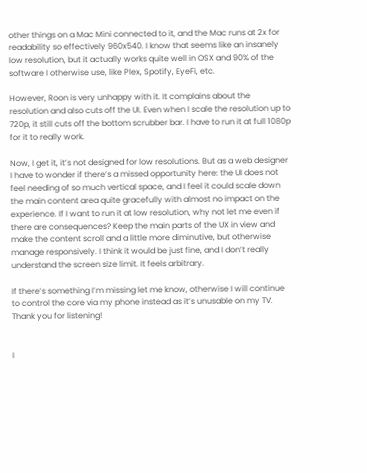other things on a Mac Mini connected to it, and the Mac runs at 2x for readability so effectively 960x540. I know that seems like an insanely low resolution, but it actually works quite well in OSX and 90% of the software I otherwise use, like Plex, Spotify, EyeFi, etc.

However, Roon is very unhappy with it. It complains about the resolution and also cuts off the UI. Even when I scale the resolution up to 720p, it still cuts off the bottom scrubber bar. I have to run it at full 1080p for it to really work.

Now, I get it, it’s not designed for low resolutions. But as a web designer I have to wonder if there’s a missed opportunity here: the UI does not feel needing of so much vertical space, and I feel it could scale down the main content area quite gracefully with almost no impact on the experience. If I want to run it at low resolution, why not let me even if there are consequences? Keep the main parts of the UX in view and make the content scroll and a little more diminutive, but otherwise manage responsively. I think it would be just fine, and I don’t really understand the screen size limit. It feels arbitrary.

If there’s something I’m missing let me know, otherwise I will continue to control the core via my phone instead as it’s unusable on my TV. Thank you for listening!


I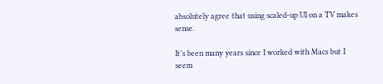absolutely agree that using scaled-up UI on a TV makes sense.

It’s been many years since I worked with Macs but I seem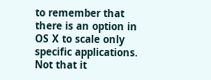to remember that there is an option in OS X to scale only specific applications. Not that it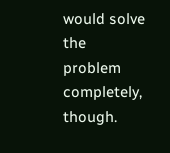would solve the problem completely, though.